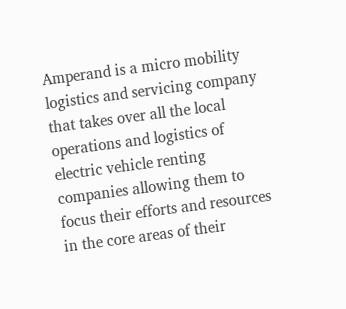Amperand is a micro mobility logistics and servicing company that takes over all the local operations and logistics of electric vehicle renting companies allowing them to focus their efforts and resources in the core areas of their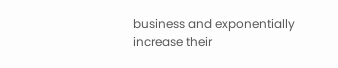business and exponentially increase their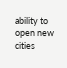ability to open new cities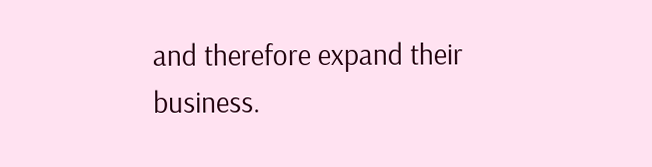and therefore expand their business.